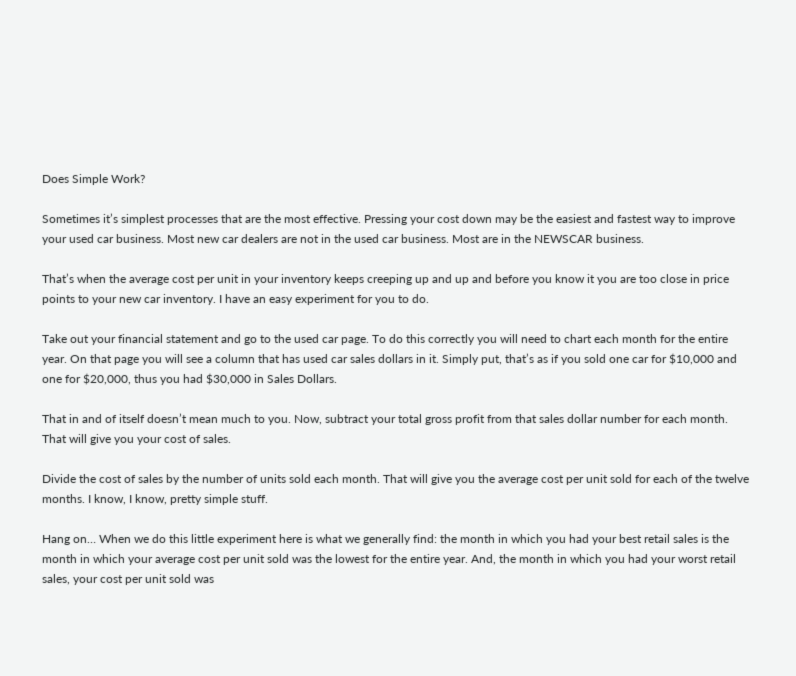Does Simple Work?

Sometimes it’s simplest processes that are the most effective. Pressing your cost down may be the easiest and fastest way to improve your used car business. Most new car dealers are not in the used car business. Most are in the NEWSCAR business.

That’s when the average cost per unit in your inventory keeps creeping up and up and before you know it you are too close in price points to your new car inventory. I have an easy experiment for you to do.

Take out your financial statement and go to the used car page. To do this correctly you will need to chart each month for the entire year. On that page you will see a column that has used car sales dollars in it. Simply put, that’s as if you sold one car for $10,000 and one for $20,000, thus you had $30,000 in Sales Dollars.

That in and of itself doesn’t mean much to you. Now, subtract your total gross profit from that sales dollar number for each month. That will give you your cost of sales.

Divide the cost of sales by the number of units sold each month. That will give you the average cost per unit sold for each of the twelve months. I know, I know, pretty simple stuff.

Hang on… When we do this little experiment here is what we generally find: the month in which you had your best retail sales is the month in which your average cost per unit sold was the lowest for the entire year. And, the month in which you had your worst retail sales, your cost per unit sold was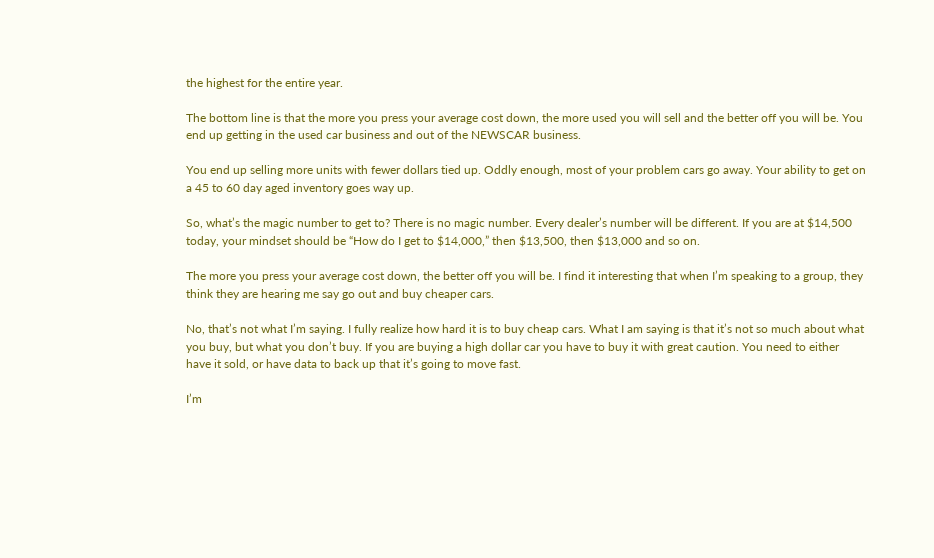the highest for the entire year.

The bottom line is that the more you press your average cost down, the more used you will sell and the better off you will be. You end up getting in the used car business and out of the NEWSCAR business.

You end up selling more units with fewer dollars tied up. Oddly enough, most of your problem cars go away. Your ability to get on a 45 to 60 day aged inventory goes way up.

So, what’s the magic number to get to? There is no magic number. Every dealer’s number will be different. If you are at $14,500 today, your mindset should be “How do I get to $14,000,” then $13,500, then $13,000 and so on.

The more you press your average cost down, the better off you will be. I find it interesting that when I’m speaking to a group, they think they are hearing me say go out and buy cheaper cars.

No, that’s not what I’m saying. I fully realize how hard it is to buy cheap cars. What I am saying is that it’s not so much about what you buy, but what you don’t buy. If you are buying a high dollar car you have to buy it with great caution. You need to either have it sold, or have data to back up that it’s going to move fast.

I’m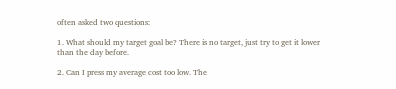often asked two questions:

1. What should my target goal be? There is no target, just try to get it lower than the day before.

2. Can I press my average cost too low. The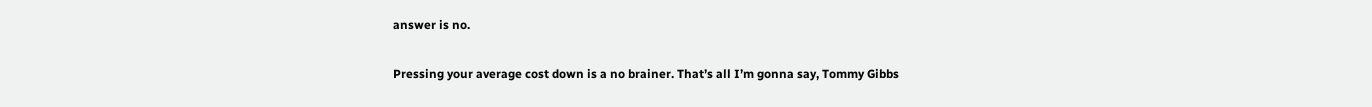answer is no.

Pressing your average cost down is a no brainer. That’s all I’m gonna say, Tommy Gibbs